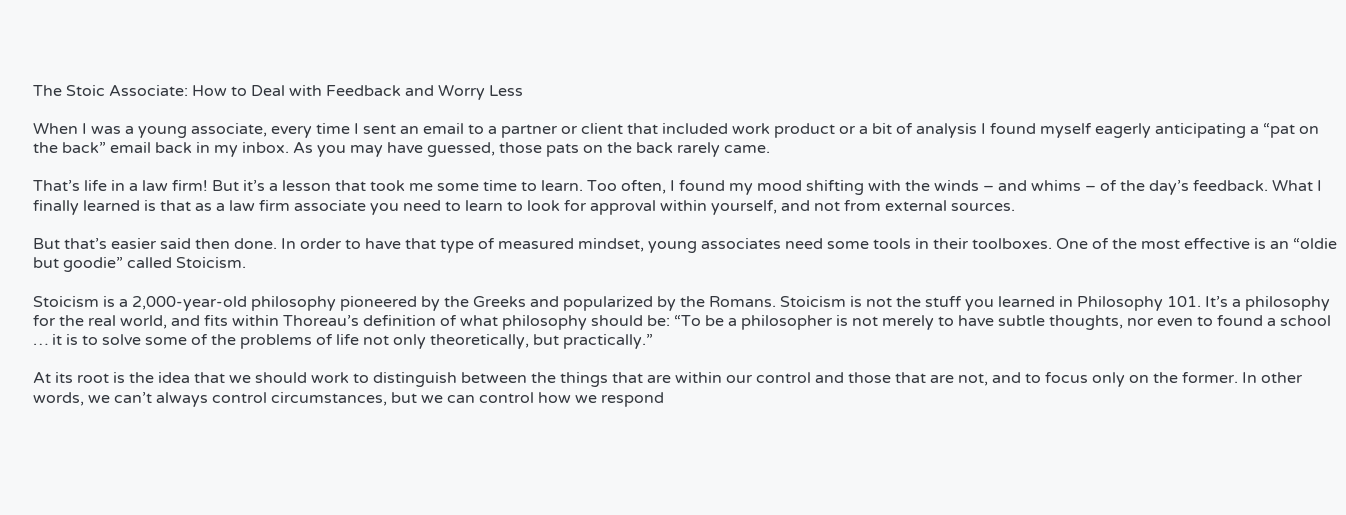The Stoic Associate: How to Deal with Feedback and Worry Less

When I was a young associate, every time I sent an email to a partner or client that included work product or a bit of analysis I found myself eagerly anticipating a “pat on the back” email back in my inbox. As you may have guessed, those pats on the back rarely came.

That’s life in a law firm! But it’s a lesson that took me some time to learn. Too often, I found my mood shifting with the winds – and whims – of the day’s feedback. What I finally learned is that as a law firm associate you need to learn to look for approval within yourself, and not from external sources.

But that’s easier said then done. In order to have that type of measured mindset, young associates need some tools in their toolboxes. One of the most effective is an “oldie but goodie” called Stoicism.

Stoicism is a 2,000-year-old philosophy pioneered by the Greeks and popularized by the Romans. Stoicism is not the stuff you learned in Philosophy 101. It’s a philosophy for the real world, and fits within Thoreau’s definition of what philosophy should be: “To be a philosopher is not merely to have subtle thoughts, nor even to found a school … it is to solve some of the problems of life not only theoretically, but practically.”

At its root is the idea that we should work to distinguish between the things that are within our control and those that are not, and to focus only on the former. In other words, we can’t always control circumstances, but we can control how we respond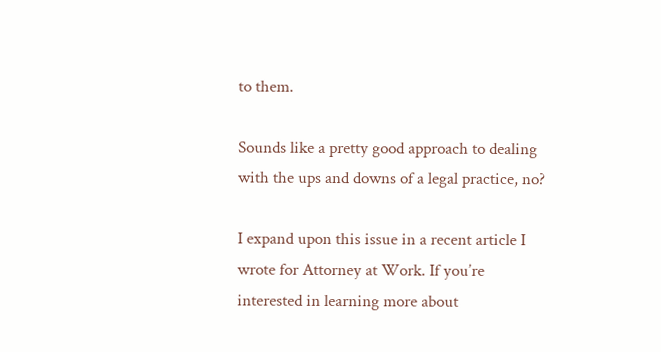to them.

Sounds like a pretty good approach to dealing with the ups and downs of a legal practice, no?

I expand upon this issue in a recent article I wrote for Attorney at Work. If you’re interested in learning more about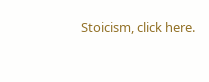Stoicism, click here.